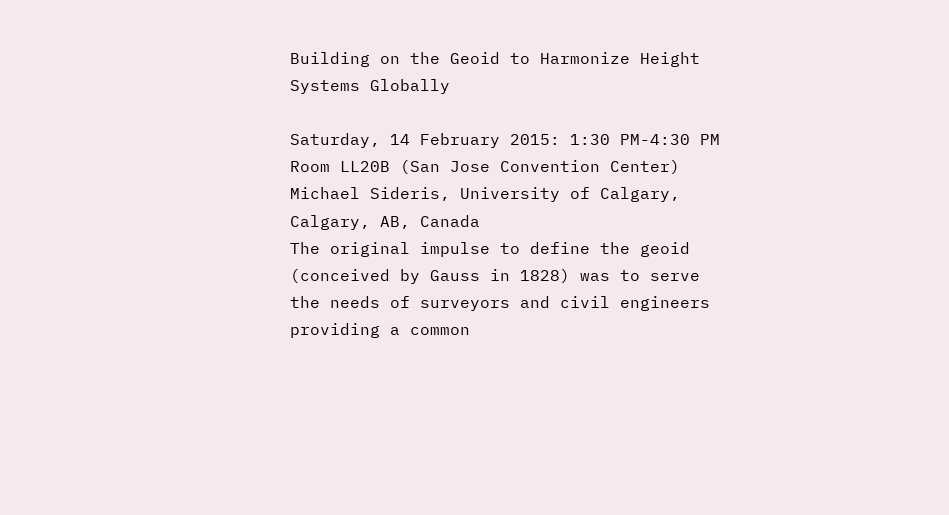Building on the Geoid to Harmonize Height Systems Globally

Saturday, 14 February 2015: 1:30 PM-4:30 PM
Room LL20B (San Jose Convention Center)
Michael Sideris, University of Calgary, Calgary, AB, Canada
The original impulse to define the geoid (conceived by Gauss in 1828) was to serve the needs of surveyors and civil engineers providing a common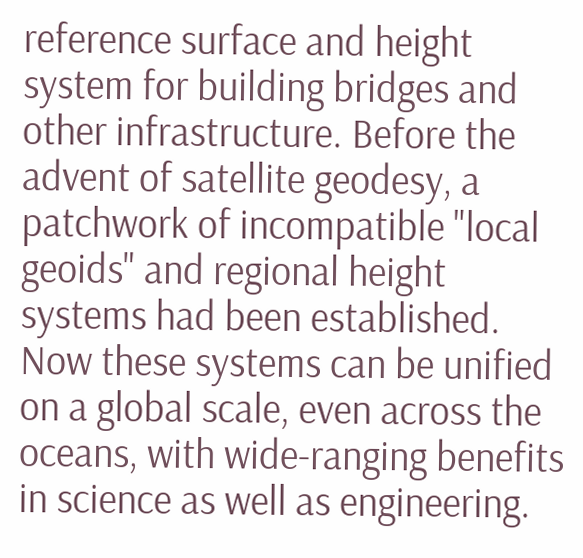reference surface and height system for building bridges and other infrastructure. Before the advent of satellite geodesy, a patchwork of incompatible "local geoids" and regional height systems had been established. Now these systems can be unified on a global scale, even across the oceans, with wide-ranging benefits in science as well as engineering.